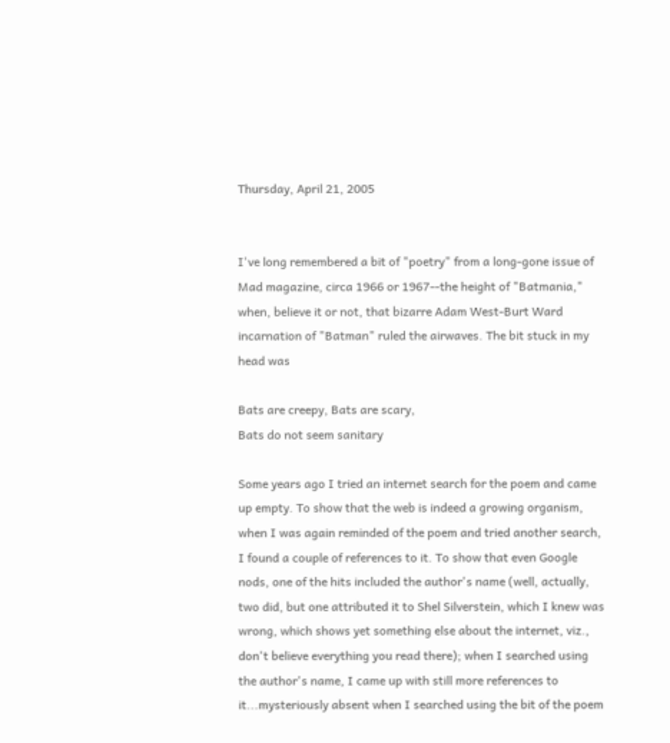Thursday, April 21, 2005


I've long remembered a bit of "poetry" from a long-gone issue of Mad magazine, circa 1966 or 1967--the height of "Batmania," when, believe it or not, that bizarre Adam West-Burt Ward incarnation of "Batman" ruled the airwaves. The bit stuck in my head was

Bats are creepy, Bats are scary,
Bats do not seem sanitary

Some years ago I tried an internet search for the poem and came up empty. To show that the web is indeed a growing organism, when I was again reminded of the poem and tried another search, I found a couple of references to it. To show that even Google nods, one of the hits included the author's name (well, actually, two did, but one attributed it to Shel Silverstein, which I knew was wrong, which shows yet something else about the internet, viz., don't believe everything you read there); when I searched using the author's name, I came up with still more references to it...mysteriously absent when I searched using the bit of the poem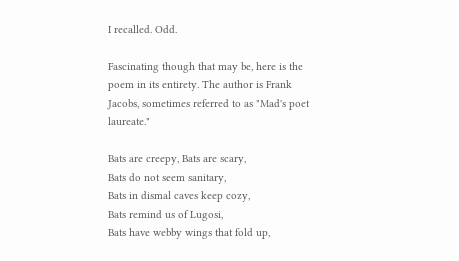I recalled. Odd.

Fascinating though that may be, here is the poem in its entirety. The author is Frank Jacobs, sometimes referred to as "Mad's poet laureate."

Bats are creepy, Bats are scary,
Bats do not seem sanitary,
Bats in dismal caves keep cozy,
Bats remind us of Lugosi,
Bats have webby wings that fold up,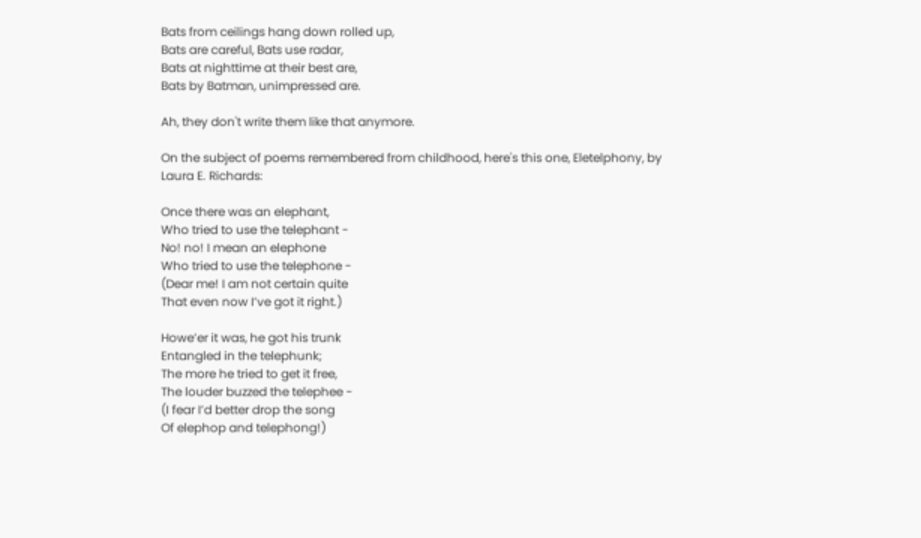Bats from ceilings hang down rolled up,
Bats are careful, Bats use radar,
Bats at nighttime at their best are,
Bats by Batman, unimpressed are.

Ah, they don't write them like that anymore.

On the subject of poems remembered from childhood, here's this one, Eletelphony, by Laura E. Richards:

Once there was an elephant,
Who tried to use the telephant -
No! no! I mean an elephone
Who tried to use the telephone -
(Dear me! I am not certain quite
That even now I’ve got it right.)

Howe’er it was, he got his trunk
Entangled in the telephunk;
The more he tried to get it free,
The louder buzzed the telephee -
(I fear I’d better drop the song
Of elephop and telephong!)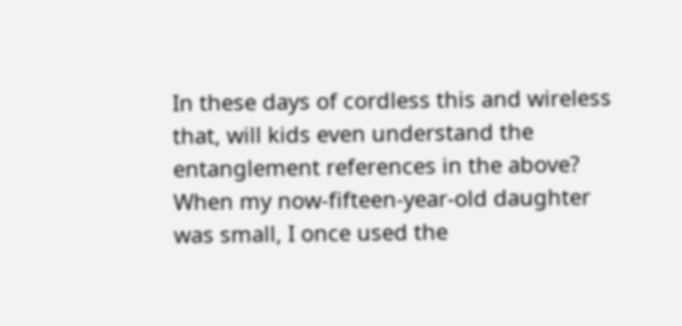In these days of cordless this and wireless that, will kids even understand the entanglement references in the above? When my now-fifteen-year-old daughter was small, I once used the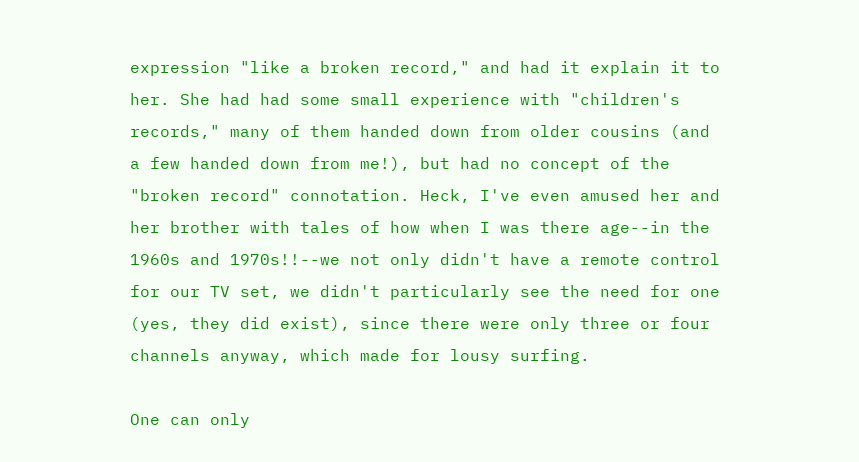expression "like a broken record," and had it explain it to her. She had had some small experience with "children's records," many of them handed down from older cousins (and a few handed down from me!), but had no concept of the "broken record" connotation. Heck, I've even amused her and her brother with tales of how when I was there age--in the 1960s and 1970s!!--we not only didn't have a remote control for our TV set, we didn't particularly see the need for one (yes, they did exist), since there were only three or four channels anyway, which made for lousy surfing.

One can only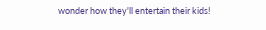wonder how they'll entertain their kids!